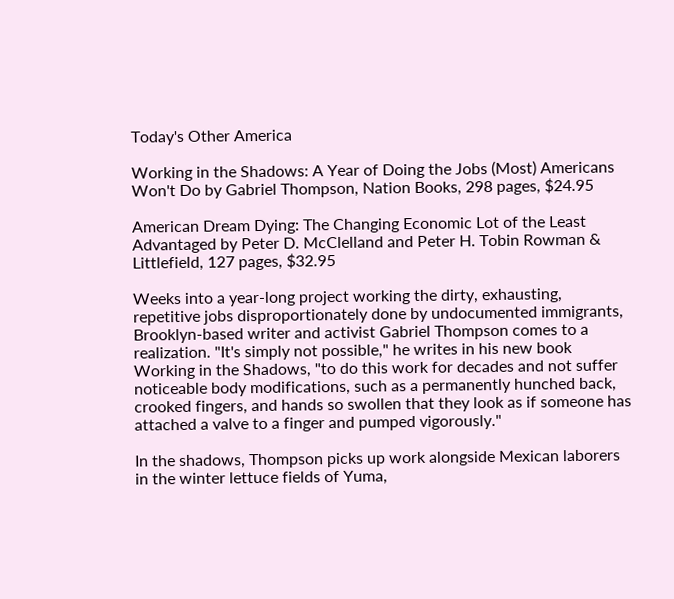Today's Other America

Working in the Shadows: A Year of Doing the Jobs (Most) Americans Won't Do by Gabriel Thompson, Nation Books, 298 pages, $24.95

American Dream Dying: The Changing Economic Lot of the Least Advantaged by Peter D. McClelland and Peter H. Tobin Rowman & Littlefield, 127 pages, $32.95

Weeks into a year-long project working the dirty, exhausting, repetitive jobs disproportionately done by undocumented immigrants, Brooklyn-based writer and activist Gabriel Thompson comes to a realization. "It's simply not possible," he writes in his new book Working in the Shadows, "to do this work for decades and not suffer noticeable body modifications, such as a permanently hunched back, crooked fingers, and hands so swollen that they look as if someone has attached a valve to a finger and pumped vigorously."

In the shadows, Thompson picks up work alongside Mexican laborers in the winter lettuce fields of Yuma,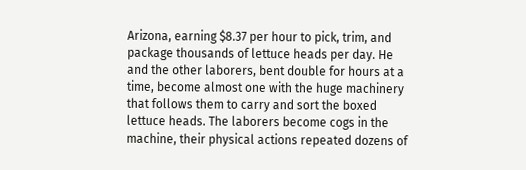Arizona, earning $8.37 per hour to pick, trim, and package thousands of lettuce heads per day. He and the other laborers, bent double for hours at a time, become almost one with the huge machinery that follows them to carry and sort the boxed lettuce heads. The laborers become cogs in the machine, their physical actions repeated dozens of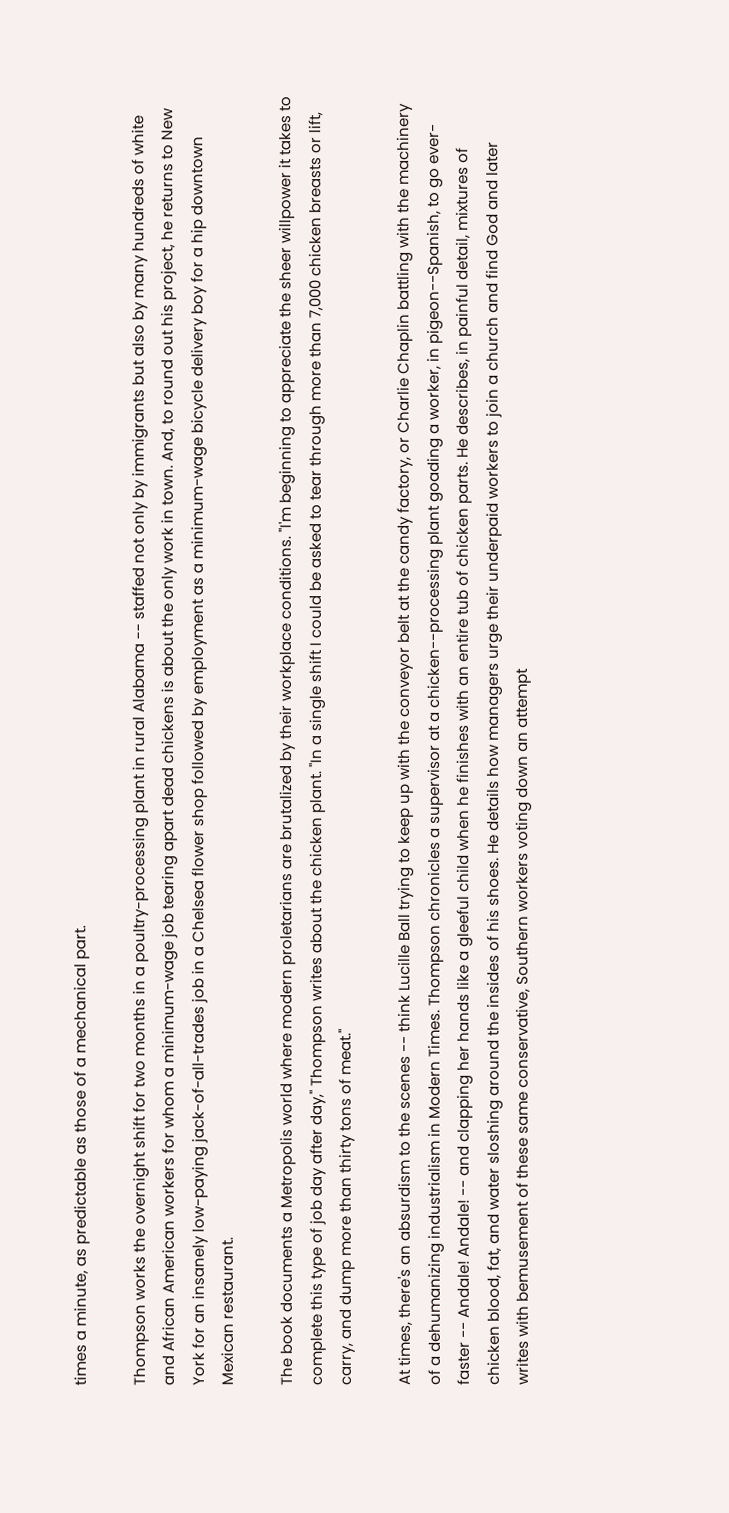times a minute, as predictable as those of a mechanical part.

Thompson works the overnight shift for two months in a poultry-processing plant in rural Alabama -- staffed not only by immigrants but also by many hundreds of white and African American workers for whom a minimum-wage job tearing apart dead chickens is about the only work in town. And, to round out his project, he returns to New York for an insanely low-paying jack-of-all-trades job in a Chelsea flower shop followed by employment as a minimum-wage bicycle delivery boy for a hip downtown Mexican restaurant.

The book documents a Metropolis world where modern proletarians are brutalized by their workplace conditions. "I'm beginning to appreciate the sheer willpower it takes to complete this type of job day after day," Thompson writes about the chicken plant. "In a single shift I could be asked to tear through more than 7,000 chicken breasts or lift, carry, and dump more than thirty tons of meat."

At times, there's an absurdism to the scenes -- think Lucille Ball trying to keep up with the conveyor belt at the candy factory, or Charlie Chaplin battling with the machinery of a dehumanizing industrialism in Modern Times. Thompson chronicles a supervisor at a chicken--processing plant goading a worker, in pigeon--Spanish, to go ever-faster -- Andale! Andale! -- and clapping her hands like a gleeful child when he finishes with an entire tub of chicken parts. He describes, in painful detail, mixtures of chicken blood, fat, and water sloshing around the insides of his shoes. He details how managers urge their underpaid workers to join a church and find God and later writes with bemusement of these same conservative, Southern workers voting down an attempt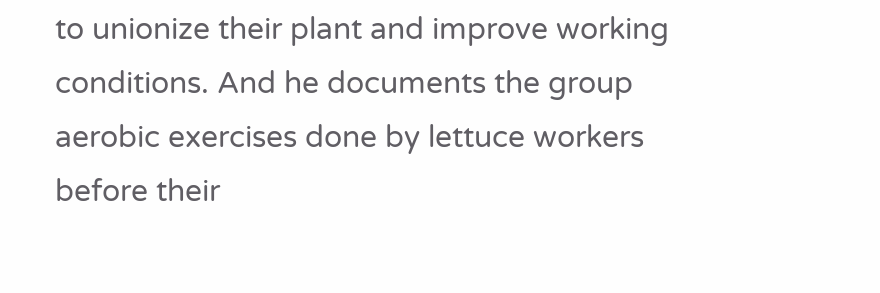to unionize their plant and improve working conditions. And he documents the group aerobic exercises done by lettuce workers before their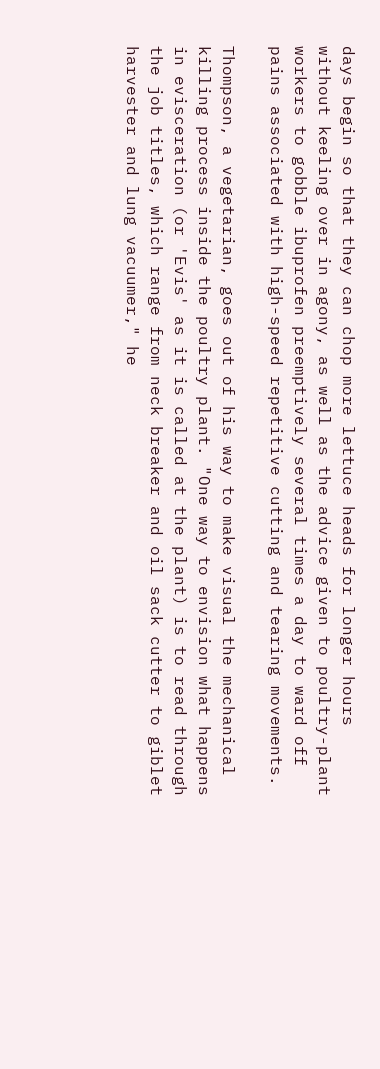days begin so that they can chop more lettuce heads for longer hours without keeling over in agony, as well as the advice given to poultry-plant workers to gobble ibuprofen preemptively several times a day to ward off pains associated with high-speed repetitive cutting and tearing movements.

Thompson, a vegetarian, goes out of his way to make visual the mechanical killing process inside the poultry plant. "One way to envision what happens in evisceration (or 'Evis' as it is called at the plant) is to read through the job titles, which range from neck breaker and oil sack cutter to giblet harvester and lung vacuumer," he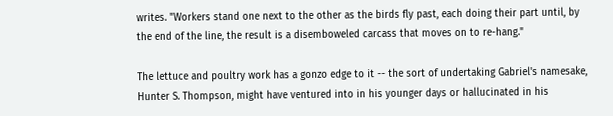writes. "Workers stand one next to the other as the birds fly past, each doing their part until, by the end of the line, the result is a disemboweled carcass that moves on to re-hang."

The lettuce and poultry work has a gonzo edge to it -- the sort of undertaking Gabriel's namesake, Hunter S. Thompson, might have ventured into in his younger days or hallucinated in his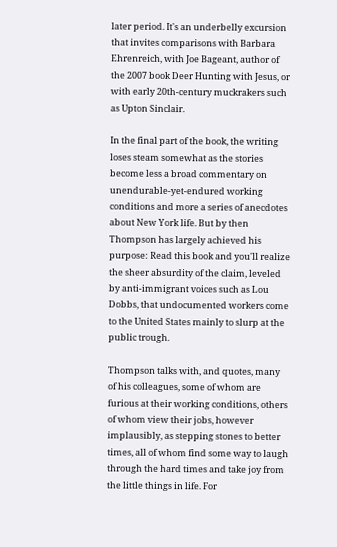later period. It's an underbelly excursion that invites comparisons with Barbara Ehrenreich, with Joe Bageant, author of the 2007 book Deer Hunting with Jesus, or with early 20th-century muckrakers such as Upton Sinclair.

In the final part of the book, the writing loses steam somewhat as the stories become less a broad commentary on unendurable-yet-endured working conditions and more a series of anecdotes about New York life. But by then Thompson has largely achieved his purpose: Read this book and you'll realize the sheer absurdity of the claim, leveled by anti-immigrant voices such as Lou Dobbs, that undocumented workers come to the United States mainly to slurp at the public trough.

Thompson talks with, and quotes, many of his colleagues, some of whom are furious at their working conditions, others of whom view their jobs, however implausibly, as stepping stones to better times, all of whom find some way to laugh through the hard times and take joy from the little things in life. For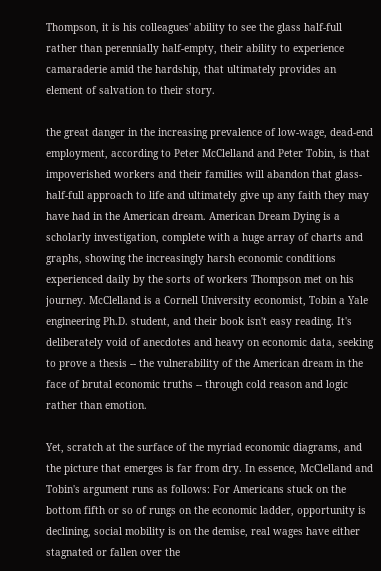Thompson, it is his colleagues' ability to see the glass half-full rather than perennially half-empty, their ability to experience camaraderie amid the hardship, that ultimately provides an element of salvation to their story.

the great danger in the increasing prevalence of low-wage, dead-end employment, according to Peter McClelland and Peter Tobin, is that impoverished workers and their families will abandon that glass-half-full approach to life and ultimately give up any faith they may have had in the American dream. American Dream Dying is a scholarly investigation, complete with a huge array of charts and graphs, showing the increasingly harsh economic conditions experienced daily by the sorts of workers Thompson met on his journey. McClelland is a Cornell University economist, Tobin a Yale engineering Ph.D. student, and their book isn't easy reading. It's deliberately void of anecdotes and heavy on economic data, seeking to prove a thesis -- the vulnerability of the American dream in the face of brutal economic truths -- through cold reason and logic rather than emotion.

Yet, scratch at the surface of the myriad economic diagrams, and the picture that emerges is far from dry. In essence, McClelland and Tobin's argument runs as follows: For Americans stuck on the bottom fifth or so of rungs on the economic ladder, opportunity is declining, social mobility is on the demise, real wages have either stagnated or fallen over the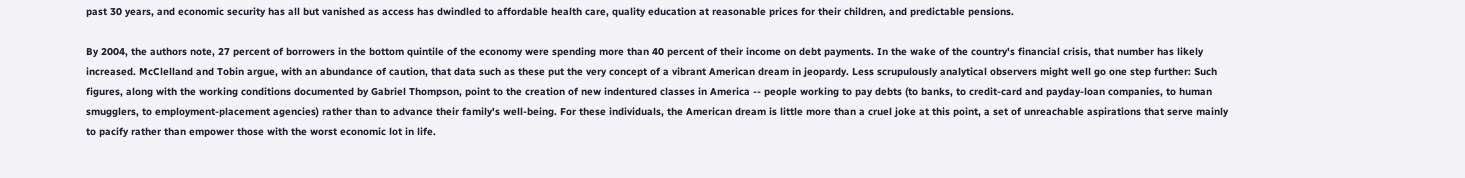past 30 years, and economic security has all but vanished as access has dwindled to affordable health care, quality education at reasonable prices for their children, and predictable pensions.

By 2004, the authors note, 27 percent of borrowers in the bottom quintile of the economy were spending more than 40 percent of their income on debt payments. In the wake of the country's financial crisis, that number has likely increased. McClelland and Tobin argue, with an abundance of caution, that data such as these put the very concept of a vibrant American dream in jeopardy. Less scrupulously analytical observers might well go one step further: Such figures, along with the working conditions documented by Gabriel Thompson, point to the creation of new indentured classes in America -- people working to pay debts (to banks, to credit-card and payday-loan companies, to human smugglers, to employment-placement agencies) rather than to advance their family's well-being. For these individuals, the American dream is little more than a cruel joke at this point, a set of unreachable aspirations that serve mainly to pacify rather than empower those with the worst economic lot in life.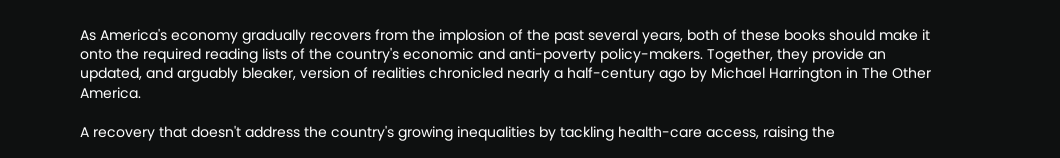As America's economy gradually recovers from the implosion of the past several years, both of these books should make it onto the required reading lists of the country's economic and anti-poverty policy-makers. Together, they provide an updated, and arguably bleaker, version of realities chronicled nearly a half-century ago by Michael Harrington in The Other America.

A recovery that doesn't address the country's growing inequalities by tackling health-care access, raising the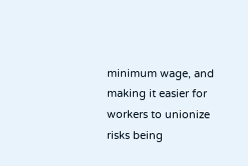minimum wage, and making it easier for workers to unionize risks being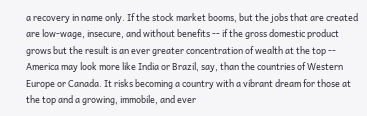a recovery in name only. If the stock market booms, but the jobs that are created are low-wage, insecure, and without benefits -- if the gross domestic product grows but the result is an ever greater concentration of wealth at the top -- America may look more like India or Brazil, say, than the countries of Western Europe or Canada. It risks becoming a country with a vibrant dream for those at the top and a growing, immobile, and ever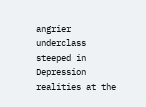angrier underclass steeped in Depression realities at the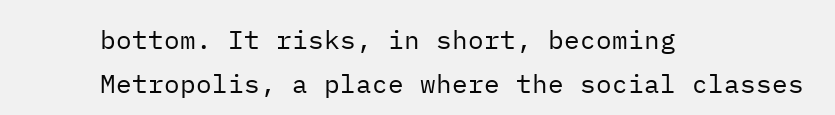bottom. It risks, in short, becoming Metropolis, a place where the social classes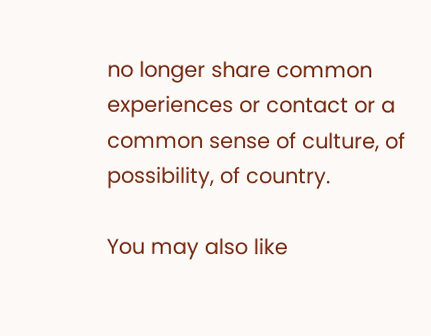no longer share common experiences or contact or a common sense of culture, of possibility, of country.

You may also like